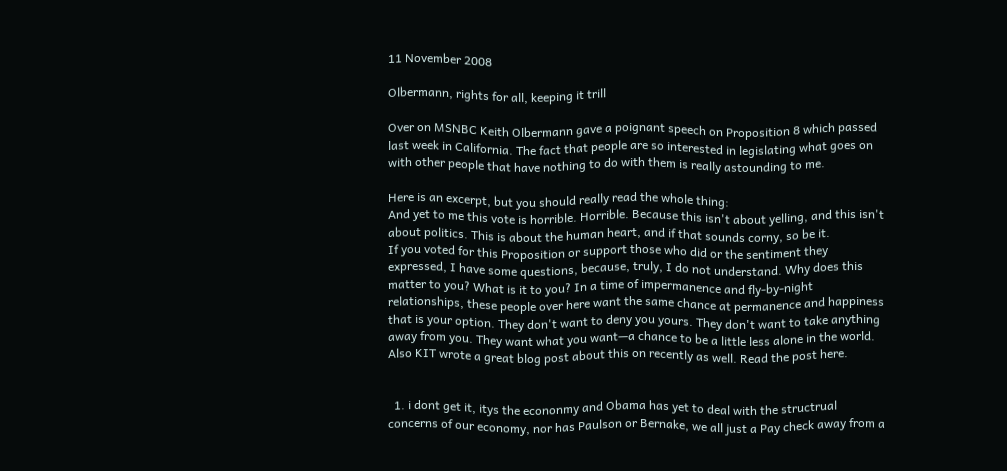11 November 2008

Olbermann, rights for all, keeping it trill

Over on MSNBC Keith Olbermann gave a poignant speech on Proposition 8 which passed last week in California. The fact that people are so interested in legislating what goes on with other people that have nothing to do with them is really astounding to me.

Here is an excerpt, but you should really read the whole thing:
And yet to me this vote is horrible. Horrible. Because this isn't about yelling, and this isn't about politics. This is about the human heart, and if that sounds corny, so be it.
If you voted for this Proposition or support those who did or the sentiment they expressed, I have some questions, because, truly, I do not understand. Why does this matter to you? What is it to you? In a time of impermanence and fly-by-night relationships, these people over here want the same chance at permanence and happiness that is your option. They don't want to deny you yours. They don't want to take anything away from you. They want what you want—a chance to be a little less alone in the world.
Also KIT wrote a great blog post about this on recently as well. Read the post here.


  1. i dont get it, itys the econonmy and Obama has yet to deal with the structrual concerns of our economy, nor has Paulson or Bernake, we all just a Pay check away from a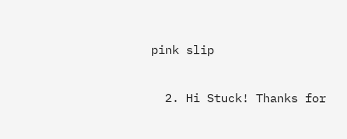pink slip

  2. Hi Stuck! Thanks for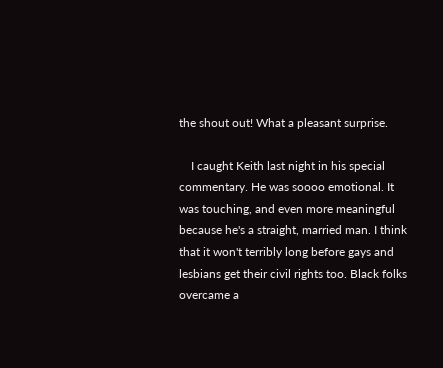the shout out! What a pleasant surprise.

    I caught Keith last night in his special commentary. He was soooo emotional. It was touching, and even more meaningful because he's a straight, married man. I think that it won't terribly long before gays and lesbians get their civil rights too. Black folks overcame a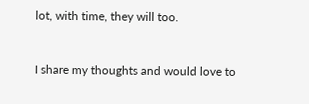lot, with time, they will too.


I share my thoughts and would love to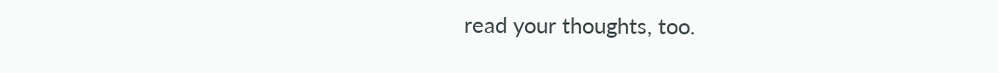read your thoughts, too.